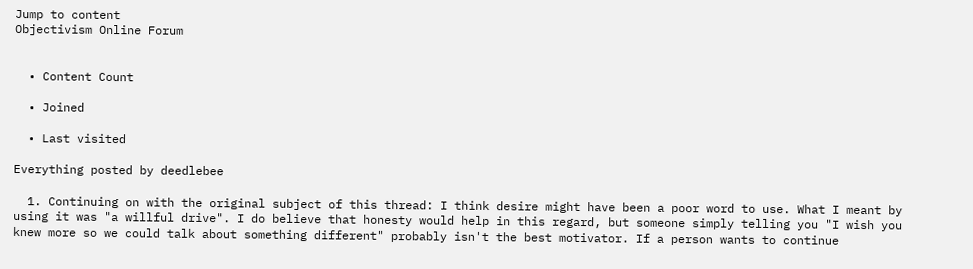Jump to content
Objectivism Online Forum


  • Content Count

  • Joined

  • Last visited

Everything posted by deedlebee

  1. Continuing on with the original subject of this thread: I think desire might have been a poor word to use. What I meant by using it was "a willful drive". I do believe that honesty would help in this regard, but someone simply telling you "I wish you knew more so we could talk about something different" probably isn't the best motivator. If a person wants to continue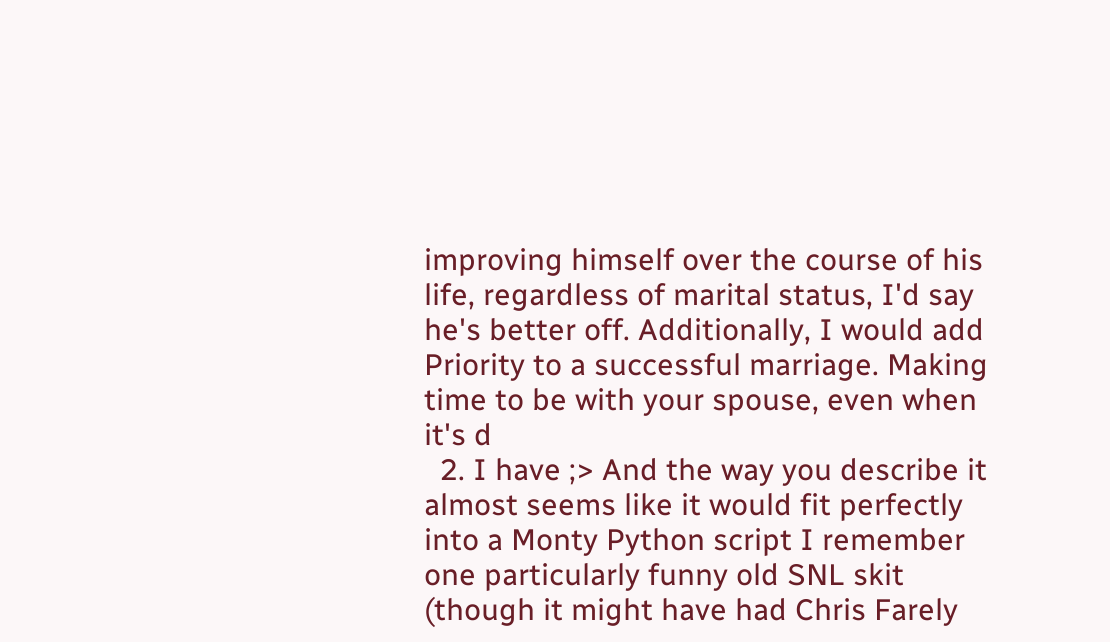improving himself over the course of his life, regardless of marital status, I'd say he's better off. Additionally, I would add Priority to a successful marriage. Making time to be with your spouse, even when it's d
  2. I have ;> And the way you describe it almost seems like it would fit perfectly into a Monty Python script I remember one particularly funny old SNL skit (though it might have had Chris Farely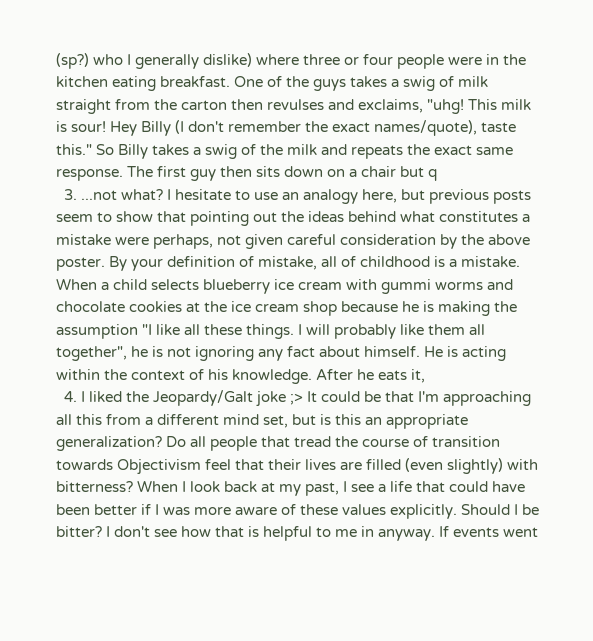(sp?) who I generally dislike) where three or four people were in the kitchen eating breakfast. One of the guys takes a swig of milk straight from the carton then revulses and exclaims, "uhg! This milk is sour! Hey Billy (I don't remember the exact names/quote), taste this." So Billy takes a swig of the milk and repeats the exact same response. The first guy then sits down on a chair but q
  3. ...not what? I hesitate to use an analogy here, but previous posts seem to show that pointing out the ideas behind what constitutes a mistake were perhaps, not given careful consideration by the above poster. By your definition of mistake, all of childhood is a mistake. When a child selects blueberry ice cream with gummi worms and chocolate cookies at the ice cream shop because he is making the assumption "I like all these things. I will probably like them all together", he is not ignoring any fact about himself. He is acting within the context of his knowledge. After he eats it,
  4. I liked the Jeopardy/Galt joke ;> It could be that I'm approaching all this from a different mind set, but is this an appropriate generalization? Do all people that tread the course of transition towards Objectivism feel that their lives are filled (even slightly) with bitterness? When I look back at my past, I see a life that could have been better if I was more aware of these values explicitly. Should I be bitter? I don't see how that is helpful to me in anyway. If events went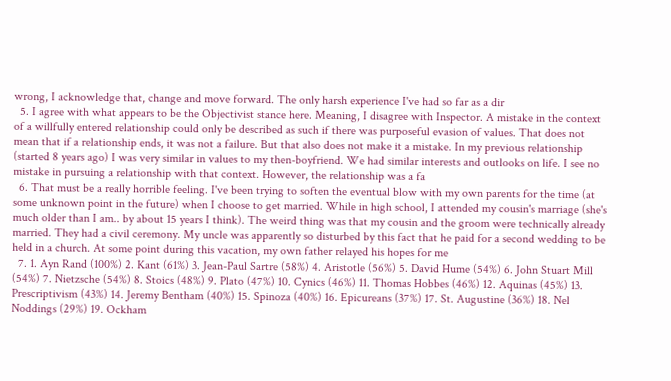wrong, I acknowledge that, change and move forward. The only harsh experience I've had so far as a dir
  5. I agree with what appears to be the Objectivist stance here. Meaning, I disagree with Inspector. A mistake in the context of a willfully entered relationship could only be described as such if there was purposeful evasion of values. That does not mean that if a relationship ends, it was not a failure. But that also does not make it a mistake. In my previous relationship (started 8 years ago) I was very similar in values to my then-boyfriend. We had similar interests and outlooks on life. I see no mistake in pursuing a relationship with that context. However, the relationship was a fa
  6. That must be a really horrible feeling. I've been trying to soften the eventual blow with my own parents for the time (at some unknown point in the future) when I choose to get married. While in high school, I attended my cousin's marriage (she's much older than I am.. by about 15 years I think). The weird thing was that my cousin and the groom were technically already married. They had a civil ceremony. My uncle was apparently so disturbed by this fact that he paid for a second wedding to be held in a church. At some point during this vacation, my own father relayed his hopes for me
  7. 1. Ayn Rand (100%) 2. Kant (61%) 3. Jean-Paul Sartre (58%) 4. Aristotle (56%) 5. David Hume (54%) 6. John Stuart Mill (54%) 7. Nietzsche (54%) 8. Stoics (48%) 9. Plato (47%) 10. Cynics (46%) 11. Thomas Hobbes (46%) 12. Aquinas (45%) 13. Prescriptivism (43%) 14. Jeremy Bentham (40%) 15. Spinoza (40%) 16. Epicureans (37%) 17. St. Augustine (36%) 18. Nel Noddings (29%) 19. Ockham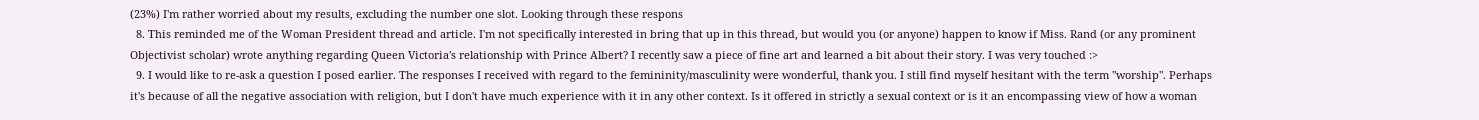(23%) I'm rather worried about my results, excluding the number one slot. Looking through these respons
  8. This reminded me of the Woman President thread and article. I'm not specifically interested in bring that up in this thread, but would you (or anyone) happen to know if Miss. Rand (or any prominent Objectivist scholar) wrote anything regarding Queen Victoria's relationship with Prince Albert? I recently saw a piece of fine art and learned a bit about their story. I was very touched :>
  9. I would like to re-ask a question I posed earlier. The responses I received with regard to the femininity/masculinity were wonderful, thank you. I still find myself hesitant with the term "worship". Perhaps it's because of all the negative association with religion, but I don't have much experience with it in any other context. Is it offered in strictly a sexual context or is it an encompassing view of how a woman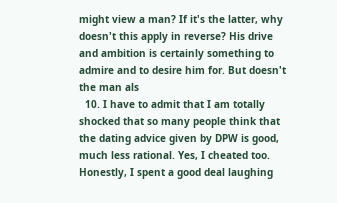might view a man? If it's the latter, why doesn't this apply in reverse? His drive and ambition is certainly something to admire and to desire him for. But doesn't the man als
  10. I have to admit that I am totally shocked that so many people think that the dating advice given by DPW is good, much less rational. Yes, I cheated too. Honestly, I spent a good deal laughing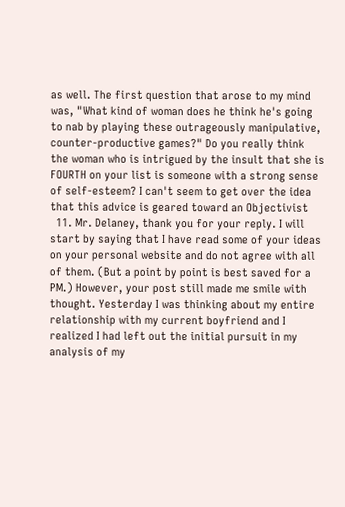as well. The first question that arose to my mind was, "What kind of woman does he think he's going to nab by playing these outrageously manipulative, counter-productive games?" Do you really think the woman who is intrigued by the insult that she is FOURTH on your list is someone with a strong sense of self-esteem? I can't seem to get over the idea that this advice is geared toward an Objectivist
  11. Mr. Delaney, thank you for your reply. I will start by saying that I have read some of your ideas on your personal website and do not agree with all of them. (But a point by point is best saved for a PM.) However, your post still made me smile with thought. Yesterday I was thinking about my entire relationship with my current boyfriend and I realized I had left out the initial pursuit in my analysis of my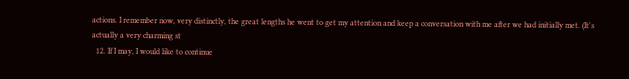actions. I remember now, very distinctly, the great lengths he went to get my attention and keep a conversation with me after we had initially met. (It's actually a very charming st
  12. If I may, I would like to continue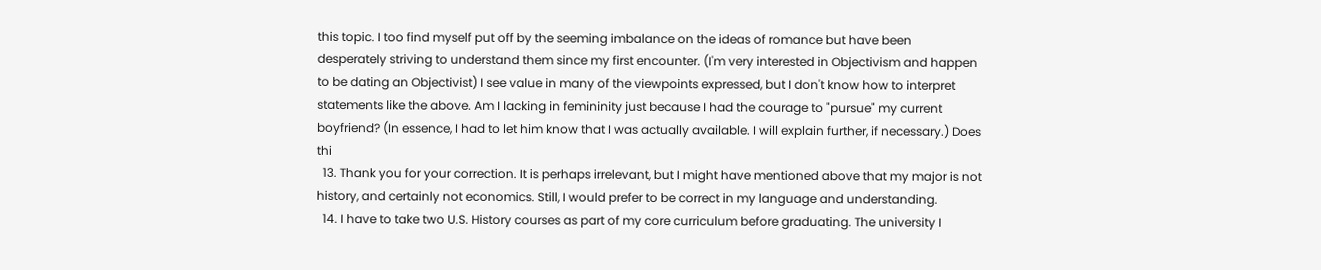this topic. I too find myself put off by the seeming imbalance on the ideas of romance but have been desperately striving to understand them since my first encounter. (I'm very interested in Objectivism and happen to be dating an Objectivist) I see value in many of the viewpoints expressed, but I don't know how to interpret statements like the above. Am I lacking in femininity just because I had the courage to "pursue" my current boyfriend? (In essence, I had to let him know that I was actually available. I will explain further, if necessary.) Does thi
  13. Thank you for your correction. It is perhaps irrelevant, but I might have mentioned above that my major is not history, and certainly not economics. Still, I would prefer to be correct in my language and understanding.
  14. I have to take two U.S. History courses as part of my core curriculum before graduating. The university I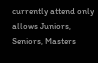currently attend only allows Juniors, Seniors, Masters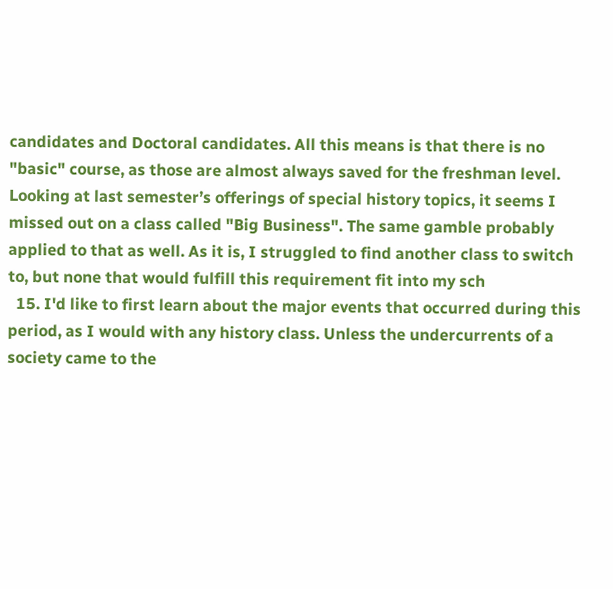candidates and Doctoral candidates. All this means is that there is no "basic" course, as those are almost always saved for the freshman level. Looking at last semester’s offerings of special history topics, it seems I missed out on a class called "Big Business". The same gamble probably applied to that as well. As it is, I struggled to find another class to switch to, but none that would fulfill this requirement fit into my sch
  15. I'd like to first learn about the major events that occurred during this period, as I would with any history class. Unless the undercurrents of a society came to the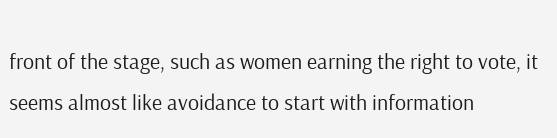front of the stage, such as women earning the right to vote, it seems almost like avoidance to start with information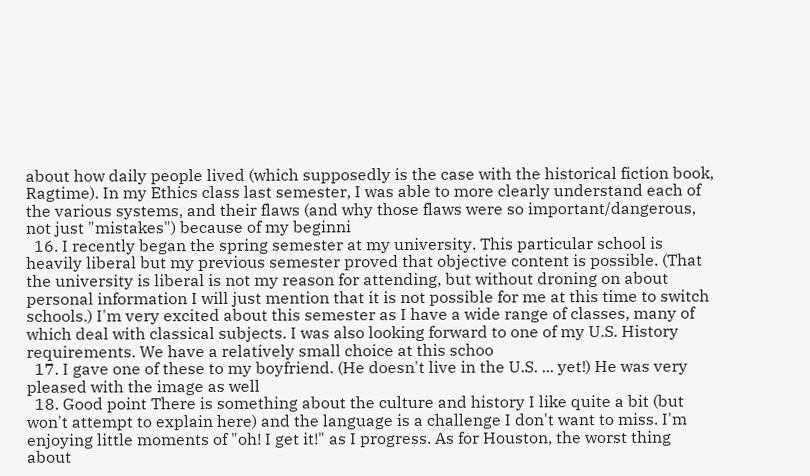about how daily people lived (which supposedly is the case with the historical fiction book, Ragtime). In my Ethics class last semester, I was able to more clearly understand each of the various systems, and their flaws (and why those flaws were so important/dangerous, not just "mistakes") because of my beginni
  16. I recently began the spring semester at my university. This particular school is heavily liberal but my previous semester proved that objective content is possible. (That the university is liberal is not my reason for attending, but without droning on about personal information I will just mention that it is not possible for me at this time to switch schools.) I'm very excited about this semester as I have a wide range of classes, many of which deal with classical subjects. I was also looking forward to one of my U.S. History requirements. We have a relatively small choice at this schoo
  17. I gave one of these to my boyfriend. (He doesn't live in the U.S. ... yet!) He was very pleased with the image as well
  18. Good point There is something about the culture and history I like quite a bit (but won't attempt to explain here) and the language is a challenge I don't want to miss. I'm enjoying little moments of "oh! I get it!" as I progress. As for Houston, the worst thing about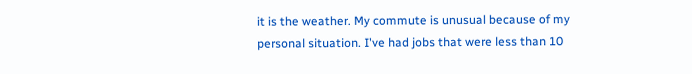it is the weather. My commute is unusual because of my personal situation. I've had jobs that were less than 10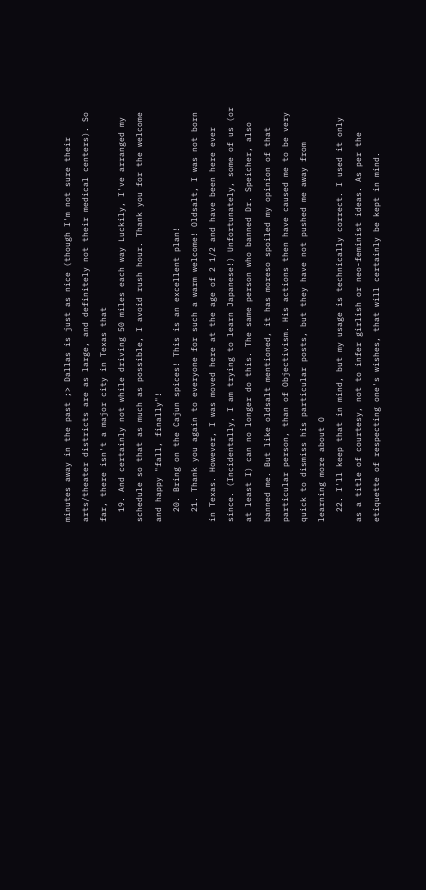minutes away in the past ;> Dallas is just as nice (though I'm not sure their arts/theater districts are as large, and definitely not their medical centers). So far, there isn't a major city in Texas that
  19. And certainly not while driving 50 miles each way Luckily, I've arranged my schedule so that as much as possible, I avoid rush hour. Thank you for the welcome and happy "fall, finally"!
  20. Bring on the Cajun spices! This is an excellent plan!
  21. Thank you again to everyone for such a warm welcome! Oldsalt, I was not born in Texas. However, I was moved here at the age of 2 1/2 and have been here ever since. (Incidentally, I am trying to learn Japanese!) Unfortunately, some of us (or at least I) can no longer do this. The same person who banned Dr. Speicher, also banned me. But like oldsalt mentioned, it has moreso spoiled my opinion of that particular person, than of Objectivism. His actions then have caused me to be very quick to dismiss his particular posts, but they have not pushed me away from learning more about O
  22. I'll keep that in mind, but my usage is technically correct. I used it only as a title of courtesy, not to infer girlish or neo-feminist ideas. As per the etiquette of respecting one's wishes, that will certainly be kept in mind.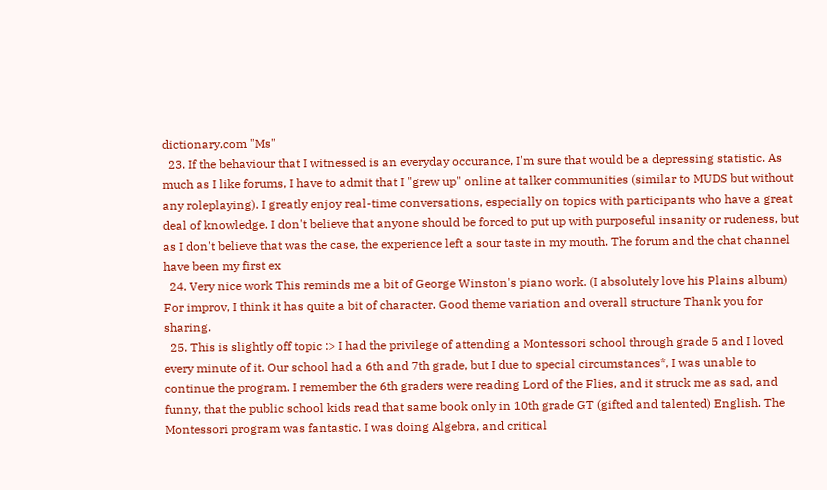dictionary.com "Ms"
  23. If the behaviour that I witnessed is an everyday occurance, I'm sure that would be a depressing statistic. As much as I like forums, I have to admit that I "grew up" online at talker communities (similar to MUDS but without any roleplaying). I greatly enjoy real-time conversations, especially on topics with participants who have a great deal of knowledge. I don't believe that anyone should be forced to put up with purposeful insanity or rudeness, but as I don't believe that was the case, the experience left a sour taste in my mouth. The forum and the chat channel have been my first ex
  24. Very nice work This reminds me a bit of George Winston's piano work. (I absolutely love his Plains album) For improv, I think it has quite a bit of character. Good theme variation and overall structure Thank you for sharing.
  25. This is slightly off topic :> I had the privilege of attending a Montessori school through grade 5 and I loved every minute of it. Our school had a 6th and 7th grade, but I due to special circumstances*, I was unable to continue the program. I remember the 6th graders were reading Lord of the Flies, and it struck me as sad, and funny, that the public school kids read that same book only in 10th grade GT (gifted and talented) English. The Montessori program was fantastic. I was doing Algebra, and critical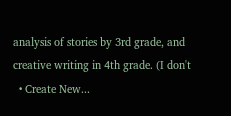analysis of stories by 3rd grade, and creative writing in 4th grade. (I don't
  • Create New...